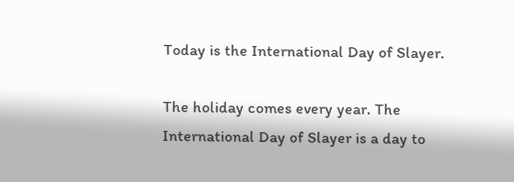Today is the International Day of Slayer.

The holiday comes every year. The International Day of Slayer is a day to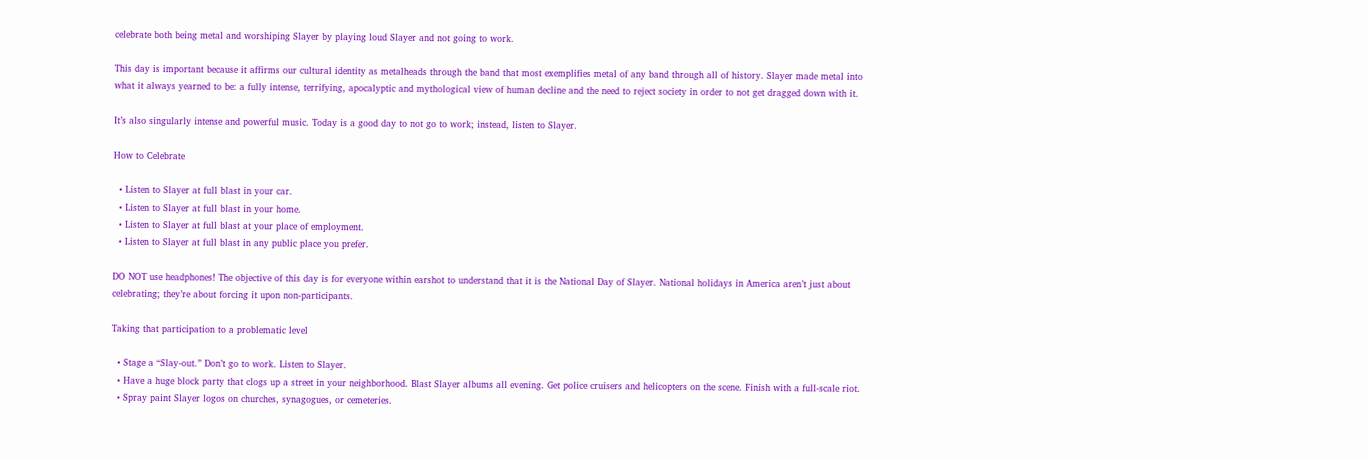celebrate both being metal and worshiping Slayer by playing loud Slayer and not going to work.

This day is important because it affirms our cultural identity as metalheads through the band that most exemplifies metal of any band through all of history. Slayer made metal into what it always yearned to be: a fully intense, terrifying, apocalyptic and mythological view of human decline and the need to reject society in order to not get dragged down with it.

It’s also singularly intense and powerful music. Today is a good day to not go to work; instead, listen to Slayer.

How to Celebrate

  • Listen to Slayer at full blast in your car.
  • Listen to Slayer at full blast in your home.
  • Listen to Slayer at full blast at your place of employment.
  • Listen to Slayer at full blast in any public place you prefer.

DO NOT use headphones! The objective of this day is for everyone within earshot to understand that it is the National Day of Slayer. National holidays in America aren’t just about celebrating; they’re about forcing it upon non-participants.

Taking that participation to a problematic level

  • Stage a “Slay-out.” Don’t go to work. Listen to Slayer.
  • Have a huge block party that clogs up a street in your neighborhood. Blast Slayer albums all evening. Get police cruisers and helicopters on the scene. Finish with a full-scale riot.
  • Spray paint Slayer logos on churches, synagogues, or cemeteries.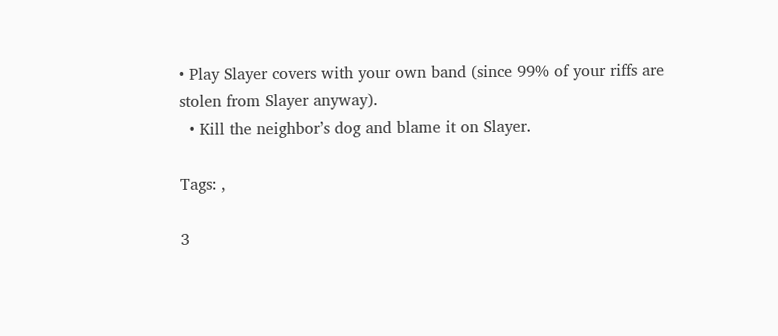• Play Slayer covers with your own band (since 99% of your riffs are stolen from Slayer anyway).
  • Kill the neighbor’s dog and blame it on Slayer.

Tags: ,

3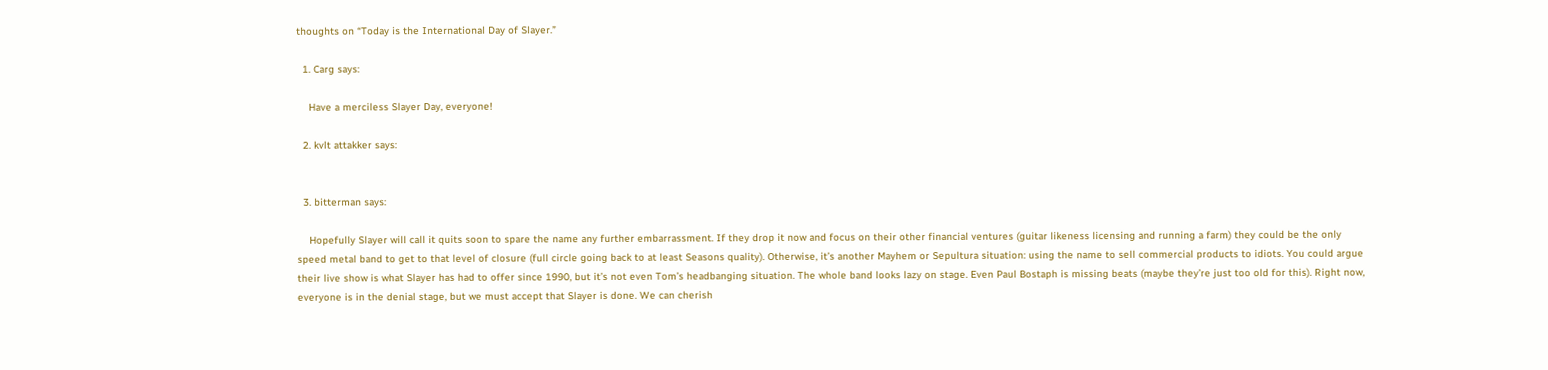thoughts on “Today is the International Day of Slayer.”

  1. Carg says:

    Have a merciless Slayer Day, everyone!

  2. kvlt attakker says:


  3. bitterman says:

    Hopefully Slayer will call it quits soon to spare the name any further embarrassment. If they drop it now and focus on their other financial ventures (guitar likeness licensing and running a farm) they could be the only speed metal band to get to that level of closure (full circle going back to at least Seasons quality). Otherwise, it’s another Mayhem or Sepultura situation: using the name to sell commercial products to idiots. You could argue their live show is what Slayer has had to offer since 1990, but it’s not even Tom’s headbanging situation. The whole band looks lazy on stage. Even Paul Bostaph is missing beats (maybe they’re just too old for this). Right now, everyone is in the denial stage, but we must accept that Slayer is done. We can cherish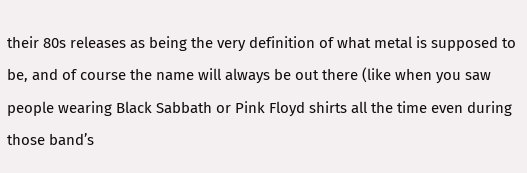their 80s releases as being the very definition of what metal is supposed to be, and of course the name will always be out there (like when you saw people wearing Black Sabbath or Pink Floyd shirts all the time even during those band’s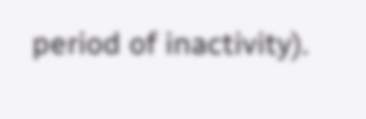period of inactivity).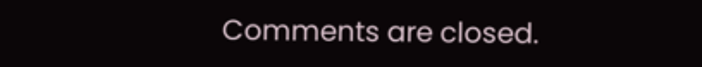Comments are closed.